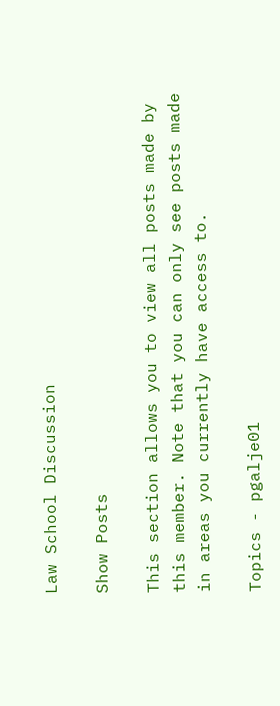Law School Discussion

Show Posts

This section allows you to view all posts made by this member. Note that you can only see posts made in areas you currently have access to.

Topics - pgalje01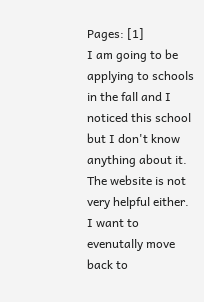Pages: [1]
I am going to be applying to schools in the fall and I noticed this school but I don't know anything about it. The website is not very helpful either. I want to evenutally move back to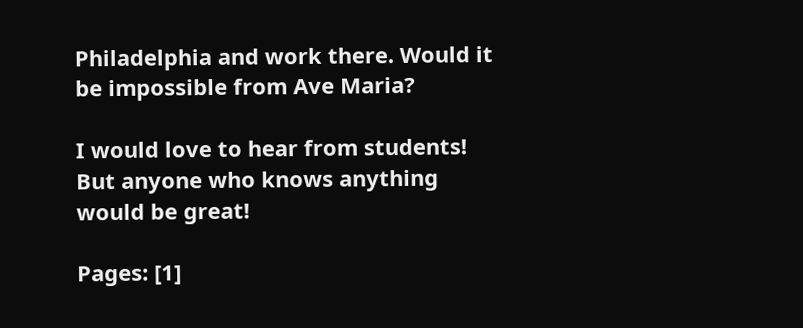Philadelphia and work there. Would it be impossible from Ave Maria?

I would love to hear from students! But anyone who knows anything would be great!

Pages: [1]